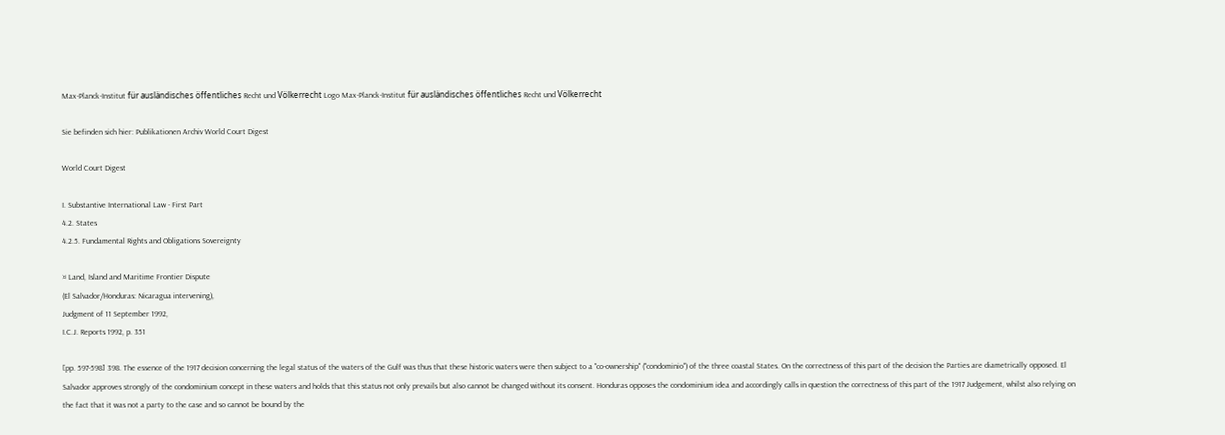Max-Planck-Institut für ausländisches öffentliches Recht und Völkerrecht Logo Max-Planck-Institut für ausländisches öffentliches Recht und Völkerrecht

Sie befinden sich hier: Publikationen Archiv World Court Digest

World Court Digest

I. Substantive International Law - First Part
4.2. States
4.2.5. Fundamental Rights and Obligations Sovereignty

¤ Land, Island and Maritime Frontier Dispute
(El Salvador/Honduras: Nicaragua intervening),
Judgment of 11 September 1992,
I.C.J. Reports 1992, p. 351

[pp. 597-598] 398. The essence of the 1917 decision concerning the legal status of the waters of the Gulf was thus that these historic waters were then subject to a "co-ownership" ("condominio") of the three coastal States. On the correctness of this part of the decision the Parties are diametrically opposed. El Salvador approves strongly of the condominium concept in these waters and holds that this status not only prevails but also cannot be changed without its consent. Honduras opposes the condominium idea and accordingly calls in question the correctness of this part of the 1917 Judgement, whilst also relying on the fact that it was not a party to the case and so cannot be bound by the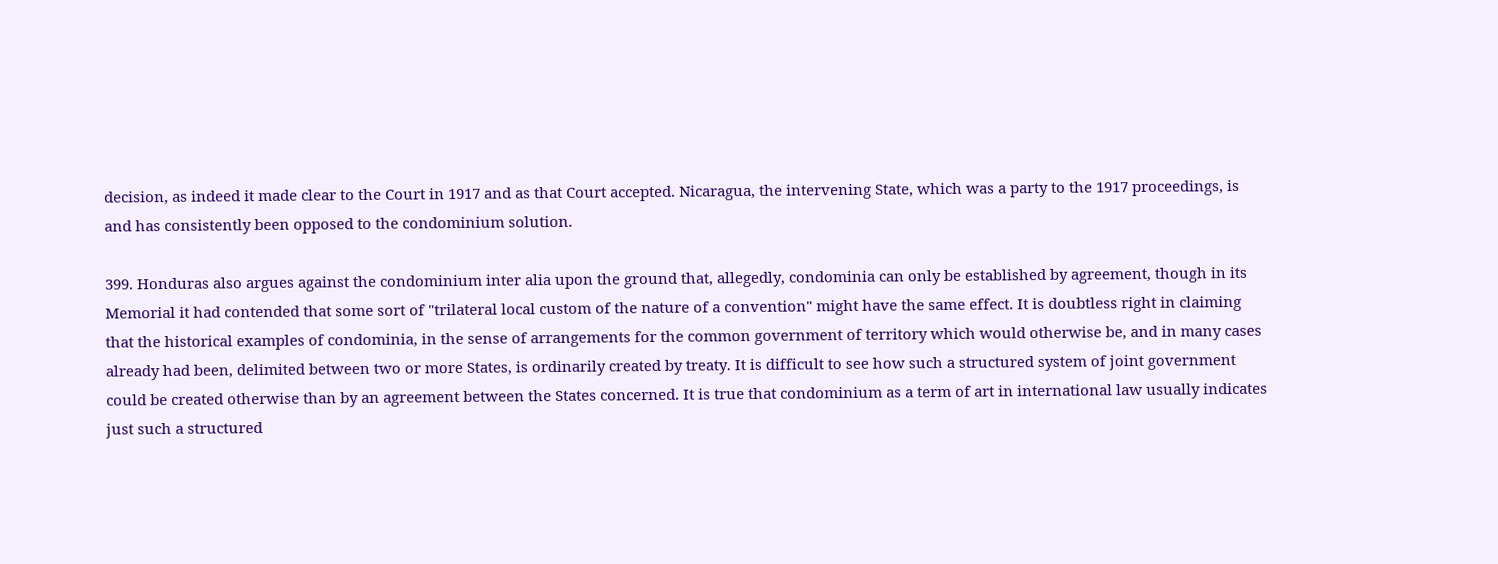decision, as indeed it made clear to the Court in 1917 and as that Court accepted. Nicaragua, the intervening State, which was a party to the 1917 proceedings, is and has consistently been opposed to the condominium solution.

399. Honduras also argues against the condominium inter alia upon the ground that, allegedly, condominia can only be established by agreement, though in its Memorial it had contended that some sort of "trilateral local custom of the nature of a convention" might have the same effect. It is doubtless right in claiming that the historical examples of condominia, in the sense of arrangements for the common government of territory which would otherwise be, and in many cases already had been, delimited between two or more States, is ordinarily created by treaty. It is difficult to see how such a structured system of joint government could be created otherwise than by an agreement between the States concerned. It is true that condominium as a term of art in international law usually indicates just such a structured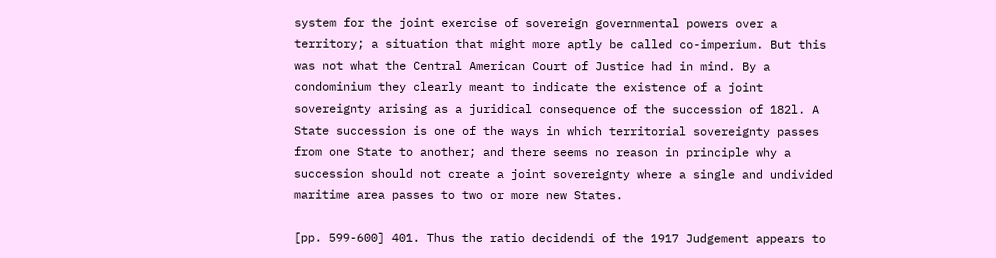system for the joint exercise of sovereign governmental powers over a territory; a situation that might more aptly be called co-imperium. But this was not what the Central American Court of Justice had in mind. By a condominium they clearly meant to indicate the existence of a joint sovereignty arising as a juridical consequence of the succession of 182l. A State succession is one of the ways in which territorial sovereignty passes from one State to another; and there seems no reason in principle why a succession should not create a joint sovereignty where a single and undivided maritime area passes to two or more new States.

[pp. 599-600] 401. Thus the ratio decidendi of the 1917 Judgement appears to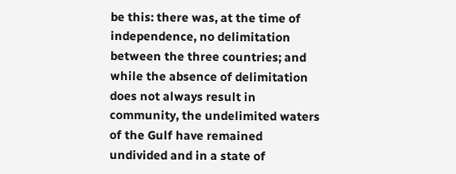be this: there was, at the time of independence, no delimitation between the three countries; and while the absence of delimitation does not always result in community, the undelimited waters of the Gulf have remained undivided and in a state of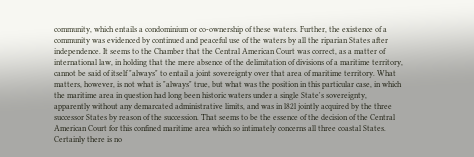community, which entails a condominium or co-ownership of these waters. Further, the existence of a community was evidenced by continued and peaceful use of the waters by all the riparian States after independence. It seems to the Chamber that the Central American Court was correct, as a matter of international law, in holding that the mere absence of the delimitation of divisions of a maritime territory, cannot be said of itself "always" to entail a joint sovereignty over that area of maritime territory. What matters, however, is not what is "always" true, but what was the position in this particular case, in which the maritime area in question had long been historic waters under a single State's sovereignty, apparently without any demarcated administrative limits, and was in l82l jointly acquired by the three successor States by reason of the succession. That seems to be the essence of the decision of the Central American Court for this confined maritime area which so intimately concerns all three coastal States. Certainly there is no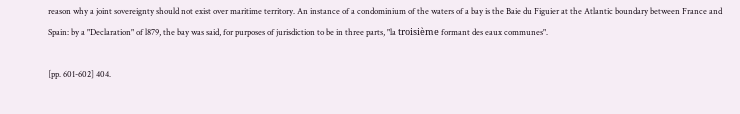reason why a joint sovereignty should not exist over maritime territory. An instance of a condominium of the waters of a bay is the Baie du Figuier at the Atlantic boundary between France and Spain: by a "Declaration" of l879, the bay was said, for purposes of jurisdiction to be in three parts, "la troisième formant des eaux communes".

[pp. 601-602] 404.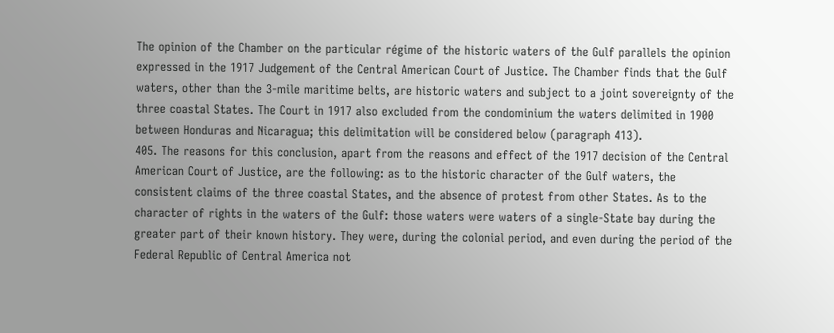The opinion of the Chamber on the particular régime of the historic waters of the Gulf parallels the opinion expressed in the 1917 Judgement of the Central American Court of Justice. The Chamber finds that the Gulf waters, other than the 3-mile maritime belts, are historic waters and subject to a joint sovereignty of the three coastal States. The Court in 1917 also excluded from the condominium the waters delimited in 1900 between Honduras and Nicaragua; this delimitation will be considered below (paragraph 413).
405. The reasons for this conclusion, apart from the reasons and effect of the 1917 decision of the Central American Court of Justice, are the following: as to the historic character of the Gulf waters, the consistent claims of the three coastal States, and the absence of protest from other States. As to the character of rights in the waters of the Gulf: those waters were waters of a single-State bay during the greater part of their known history. They were, during the colonial period, and even during the period of the Federal Republic of Central America not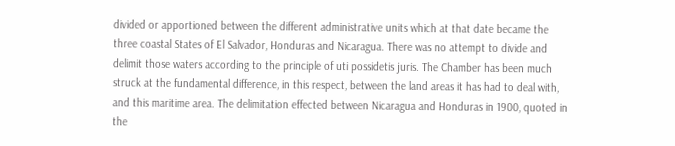divided or apportioned between the different administrative units which at that date became the three coastal States of El Salvador, Honduras and Nicaragua. There was no attempt to divide and delimit those waters according to the principle of uti possidetis juris. The Chamber has been much struck at the fundamental difference, in this respect, between the land areas it has had to deal with, and this maritime area. The delimitation effected between Nicaragua and Honduras in 1900, quoted in the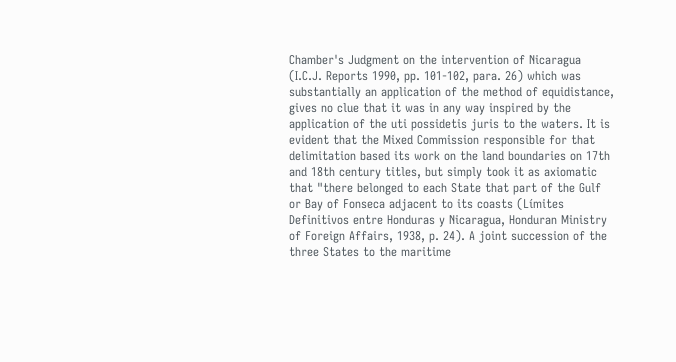Chamber's Judgment on the intervention of Nicaragua (I.C.J. Reports 1990, pp. 101-102, para. 26) which was substantially an application of the method of equidistance, gives no clue that it was in any way inspired by the application of the uti possidetis juris to the waters. It is evident that the Mixed Commission responsible for that delimitation based its work on the land boundaries on 17th and 18th century titles, but simply took it as axiomatic that "there belonged to each State that part of the Gulf or Bay of Fonseca adjacent to its coasts (Límites Definitivos entre Honduras y Nicaragua, Honduran Ministry of Foreign Affairs, 1938, p. 24). A joint succession of the three States to the maritime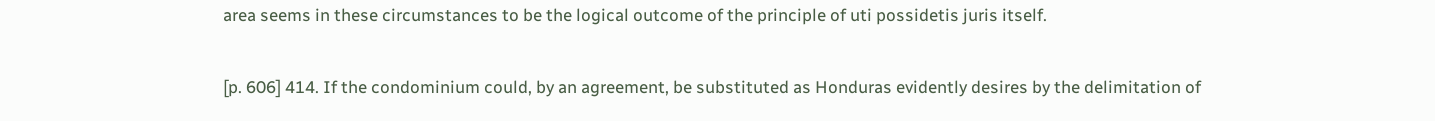area seems in these circumstances to be the logical outcome of the principle of uti possidetis juris itself.

[p. 606] 414. If the condominium could, by an agreement, be substituted as Honduras evidently desires by the delimitation of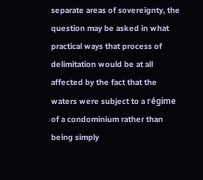separate areas of sovereignty, the question may be asked in what practical ways that process of delimitation would be at all affected by the fact that the waters were subject to a régime of a condominium rather than being simply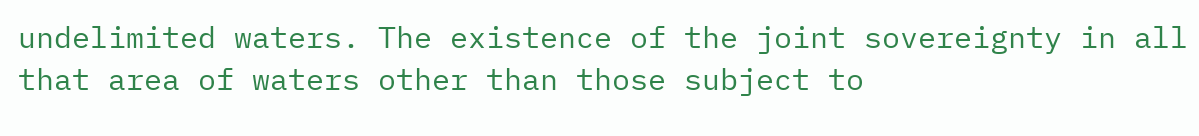undelimited waters. The existence of the joint sovereignty in all that area of waters other than those subject to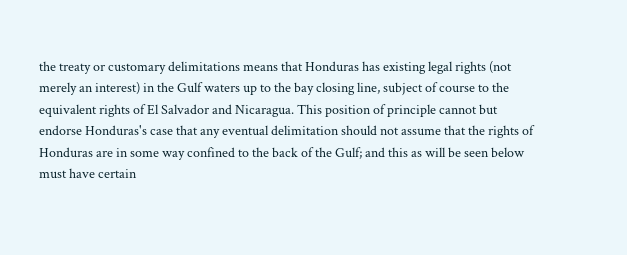the treaty or customary delimitations means that Honduras has existing legal rights (not merely an interest) in the Gulf waters up to the bay closing line, subject of course to the equivalent rights of El Salvador and Nicaragua. This position of principle cannot but endorse Honduras's case that any eventual delimitation should not assume that the rights of Honduras are in some way confined to the back of the Gulf; and this as will be seen below must have certain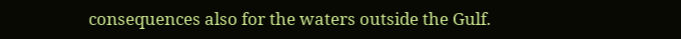consequences also for the waters outside the Gulf.